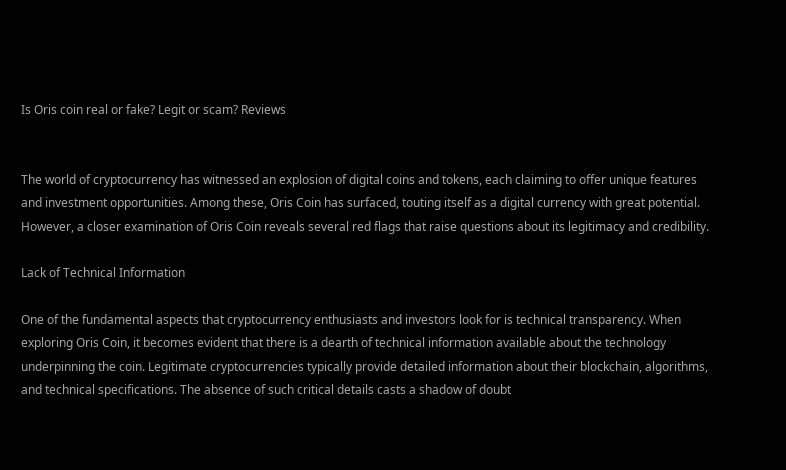Is Oris coin real or fake? Legit or scam? Reviews


The world of cryptocurrency has witnessed an explosion of digital coins and tokens, each claiming to offer unique features and investment opportunities. Among these, Oris Coin has surfaced, touting itself as a digital currency with great potential. However, a closer examination of Oris Coin reveals several red flags that raise questions about its legitimacy and credibility.

Lack of Technical Information

One of the fundamental aspects that cryptocurrency enthusiasts and investors look for is technical transparency. When exploring Oris Coin, it becomes evident that there is a dearth of technical information available about the technology underpinning the coin. Legitimate cryptocurrencies typically provide detailed information about their blockchain, algorithms, and technical specifications. The absence of such critical details casts a shadow of doubt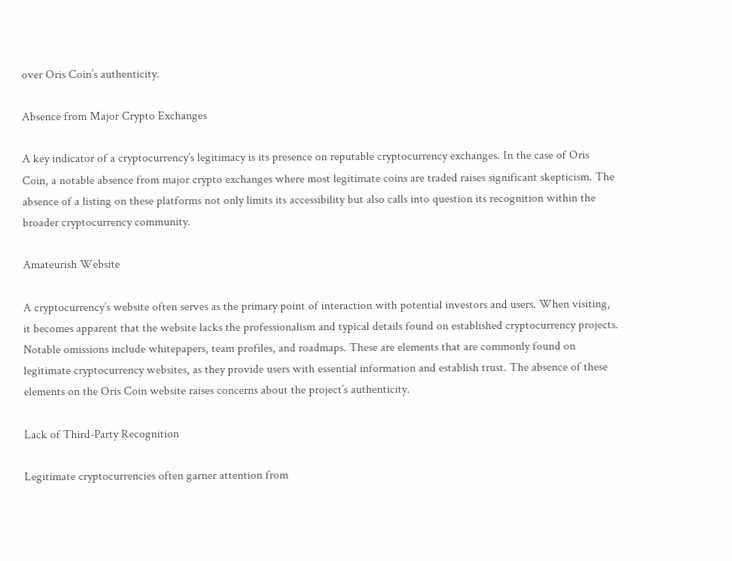over Oris Coin’s authenticity.

Absence from Major Crypto Exchanges

A key indicator of a cryptocurrency’s legitimacy is its presence on reputable cryptocurrency exchanges. In the case of Oris Coin, a notable absence from major crypto exchanges where most legitimate coins are traded raises significant skepticism. The absence of a listing on these platforms not only limits its accessibility but also calls into question its recognition within the broader cryptocurrency community.

Amateurish Website

A cryptocurrency’s website often serves as the primary point of interaction with potential investors and users. When visiting, it becomes apparent that the website lacks the professionalism and typical details found on established cryptocurrency projects. Notable omissions include whitepapers, team profiles, and roadmaps. These are elements that are commonly found on legitimate cryptocurrency websites, as they provide users with essential information and establish trust. The absence of these elements on the Oris Coin website raises concerns about the project’s authenticity.

Lack of Third-Party Recognition

Legitimate cryptocurrencies often garner attention from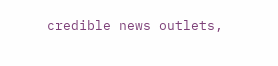credible news outlets,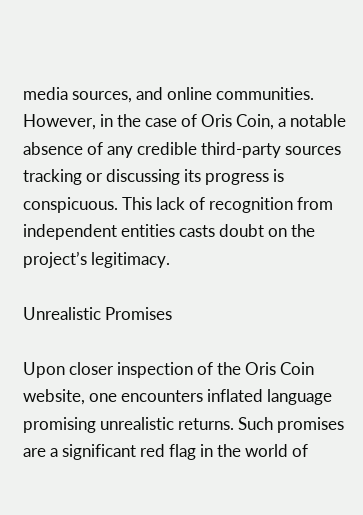media sources, and online communities. However, in the case of Oris Coin, a notable absence of any credible third-party sources tracking or discussing its progress is conspicuous. This lack of recognition from independent entities casts doubt on the project’s legitimacy.

Unrealistic Promises

Upon closer inspection of the Oris Coin website, one encounters inflated language promising unrealistic returns. Such promises are a significant red flag in the world of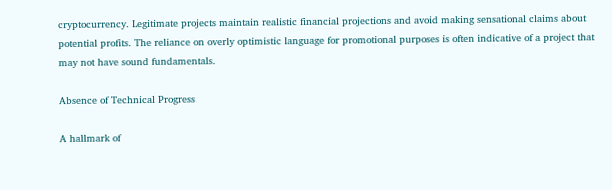cryptocurrency. Legitimate projects maintain realistic financial projections and avoid making sensational claims about potential profits. The reliance on overly optimistic language for promotional purposes is often indicative of a project that may not have sound fundamentals.

Absence of Technical Progress

A hallmark of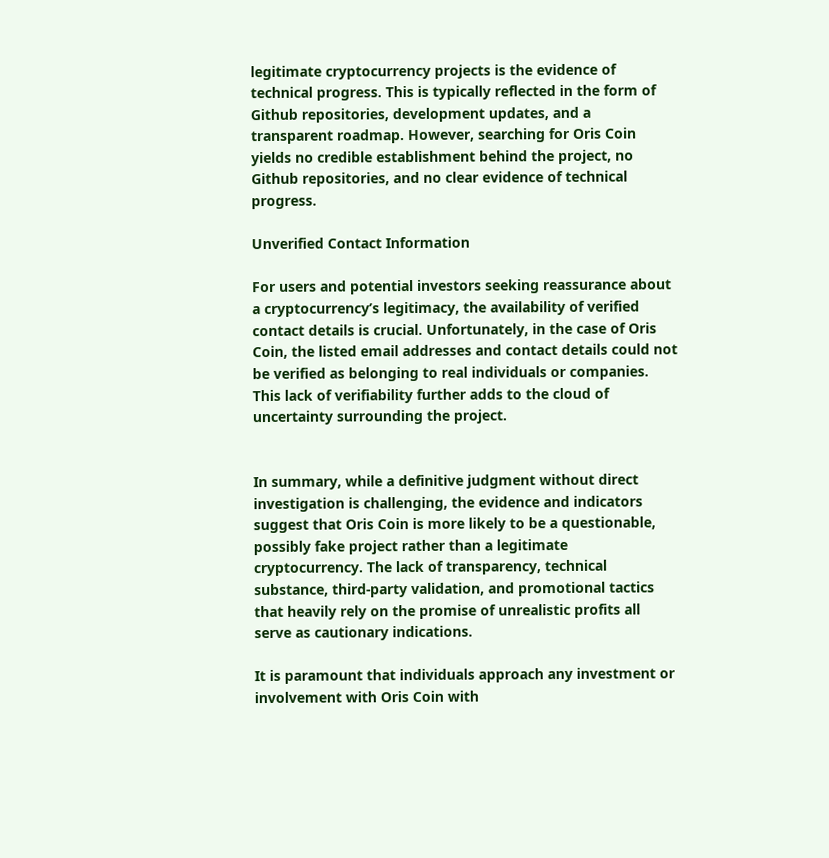legitimate cryptocurrency projects is the evidence of technical progress. This is typically reflected in the form of Github repositories, development updates, and a transparent roadmap. However, searching for Oris Coin yields no credible establishment behind the project, no Github repositories, and no clear evidence of technical progress.

Unverified Contact Information

For users and potential investors seeking reassurance about a cryptocurrency’s legitimacy, the availability of verified contact details is crucial. Unfortunately, in the case of Oris Coin, the listed email addresses and contact details could not be verified as belonging to real individuals or companies. This lack of verifiability further adds to the cloud of uncertainty surrounding the project.


In summary, while a definitive judgment without direct investigation is challenging, the evidence and indicators suggest that Oris Coin is more likely to be a questionable, possibly fake project rather than a legitimate cryptocurrency. The lack of transparency, technical substance, third-party validation, and promotional tactics that heavily rely on the promise of unrealistic profits all serve as cautionary indications.

It is paramount that individuals approach any investment or involvement with Oris Coin with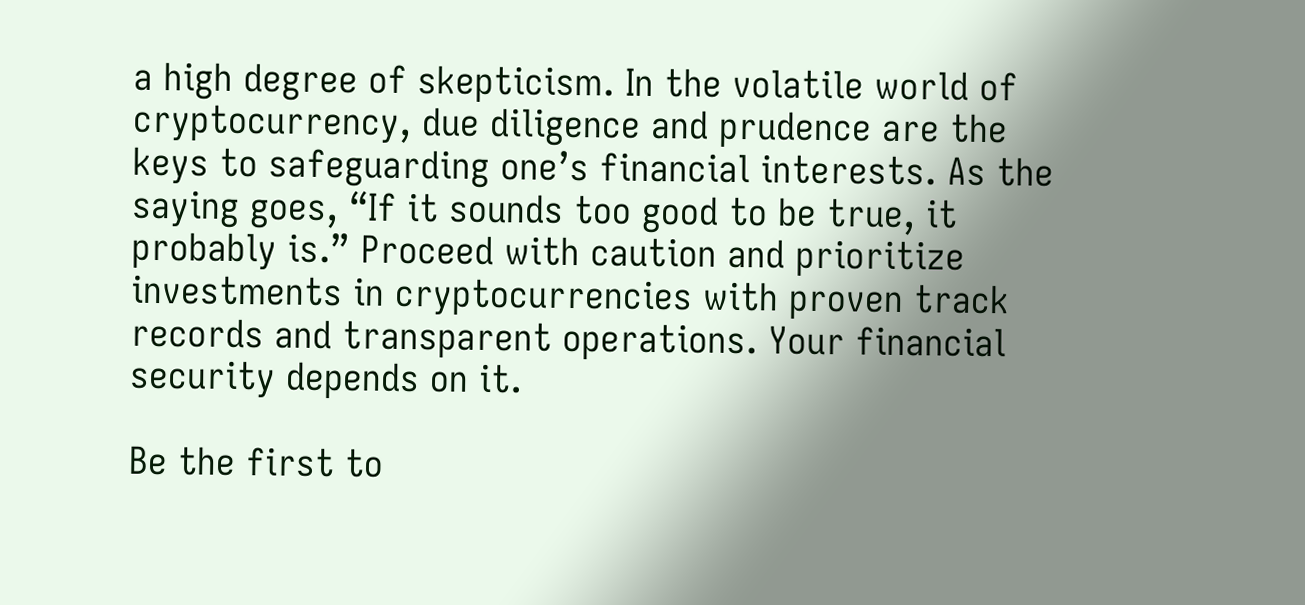a high degree of skepticism. In the volatile world of cryptocurrency, due diligence and prudence are the keys to safeguarding one’s financial interests. As the saying goes, “If it sounds too good to be true, it probably is.” Proceed with caution and prioritize investments in cryptocurrencies with proven track records and transparent operations. Your financial security depends on it.

Be the first to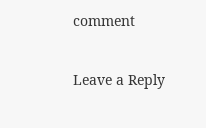comment

Leave a Reply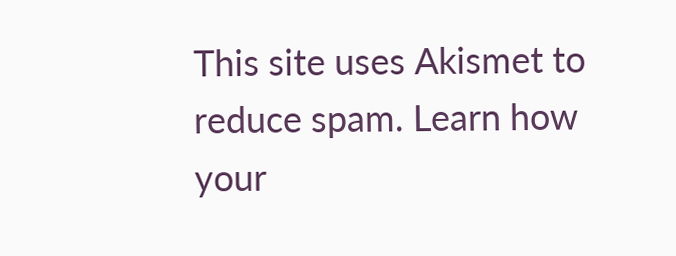This site uses Akismet to reduce spam. Learn how your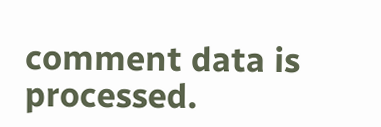comment data is processed.